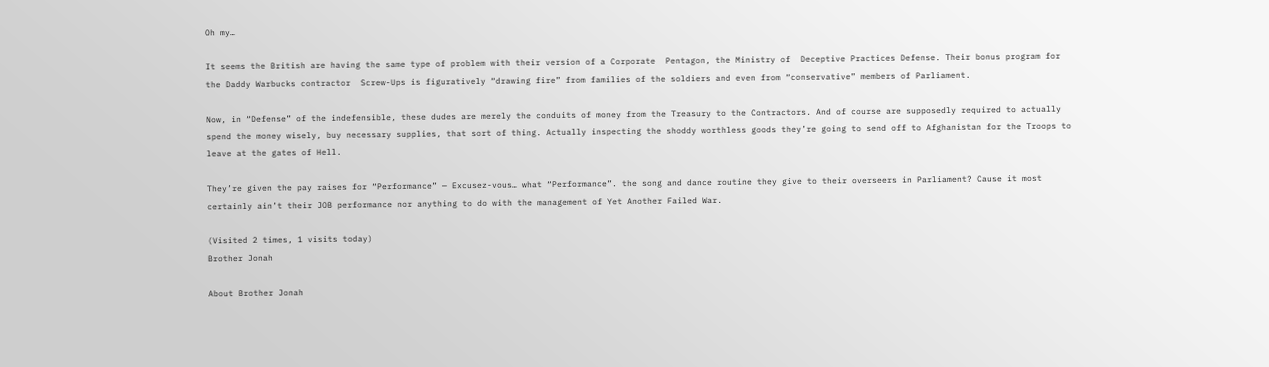Oh my…

It seems the British are having the same type of problem with their version of a Corporate  Pentagon, the Ministry of  Deceptive Practices Defense. Their bonus program for the Daddy Warbucks contractor  Screw-Ups is figuratively “drawing fire” from families of the soldiers and even from “conservative” members of Parliament.

Now, in “Defense” of the indefensible, these dudes are merely the conduits of money from the Treasury to the Contractors. And of course are supposedly required to actually spend the money wisely, buy necessary supplies, that sort of thing. Actually inspecting the shoddy worthless goods they’re going to send off to Afghanistan for the Troops to leave at the gates of Hell.

They’re given the pay raises for “Performance” — Excusez-vous… what “Performance”. the song and dance routine they give to their overseers in Parliament? Cause it most certainly ain’t their JOB performance nor anything to do with the management of Yet Another Failed War.

(Visited 2 times, 1 visits today)
Brother Jonah

About Brother Jonah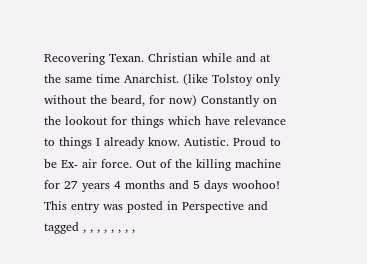Recovering Texan. Christian while and at the same time Anarchist. (like Tolstoy only without the beard, for now) Constantly on the lookout for things which have relevance to things I already know. Autistic. Proud to be Ex- air force. Out of the killing machine for 27 years 4 months and 5 days woohoo!
This entry was posted in Perspective and tagged , , , , , , , ,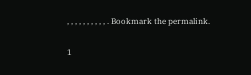, , , , , , , , , , . Bookmark the permalink.

1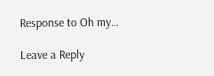Response to Oh my…

Leave a Reply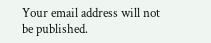Your email address will not be published.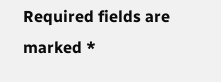Required fields are marked *